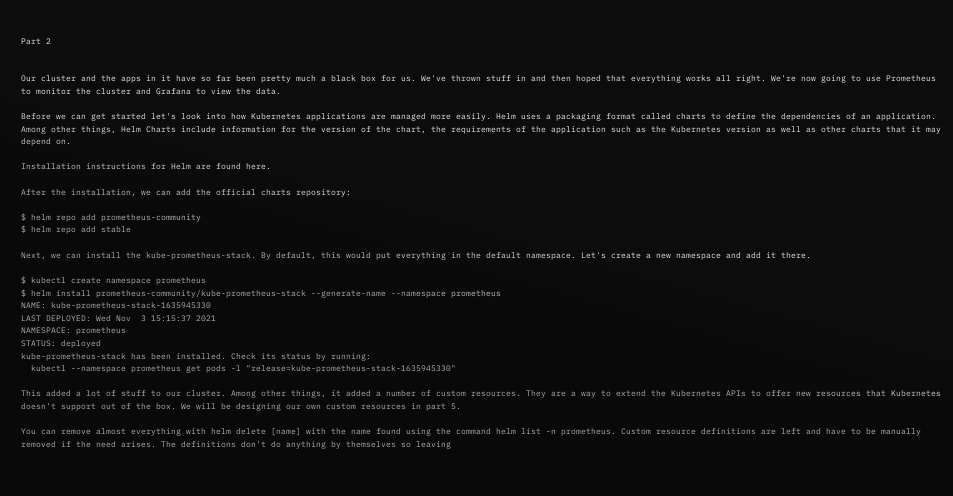Part 2


Our cluster and the apps in it have so far been pretty much a black box for us. We've thrown stuff in and then hoped that everything works all right. We're now going to use Prometheus to monitor the cluster and Grafana to view the data.

Before we can get started let's look into how Kubernetes applications are managed more easily. Helm uses a packaging format called charts to define the dependencies of an application. Among other things, Helm Charts include information for the version of the chart, the requirements of the application such as the Kubernetes version as well as other charts that it may depend on.

Installation instructions for Helm are found here.

After the installation, we can add the official charts repository:

$ helm repo add prometheus-community
$ helm repo add stable

Next, we can install the kube-prometheus-stack. By default, this would put everything in the default namespace. Let's create a new namespace and add it there.

$ kubectl create namespace prometheus
$ helm install prometheus-community/kube-prometheus-stack --generate-name --namespace prometheus
NAME: kube-prometheus-stack-1635945330
LAST DEPLOYED: Wed Nov  3 15:15:37 2021
NAMESPACE: prometheus
STATUS: deployed
kube-prometheus-stack has been installed. Check its status by running:
  kubectl --namespace prometheus get pods -l "release=kube-prometheus-stack-1635945330"

This added a lot of stuff to our cluster. Among other things, it added a number of custom resources. They are a way to extend the Kubernetes APIs to offer new resources that Kubernetes doesn't support out of the box. We will be designing our own custom resources in part 5.

You can remove almost everything with helm delete [name] with the name found using the command helm list -n prometheus. Custom resource definitions are left and have to be manually removed if the need arises. The definitions don't do anything by themselves so leaving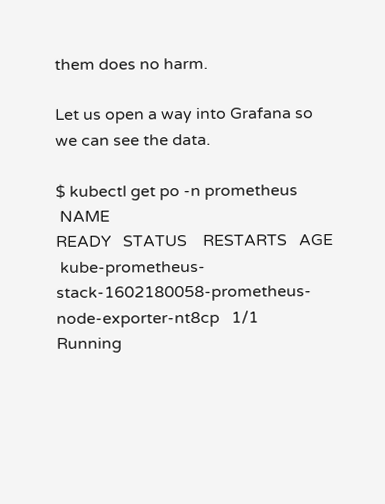them does no harm.

Let us open a way into Grafana so we can see the data.

$ kubectl get po -n prometheus
 NAME                                                              READY   STATUS    RESTARTS   AGE
 kube-prometheus-stack-1602180058-prometheus-node-exporter-nt8cp   1/1     Running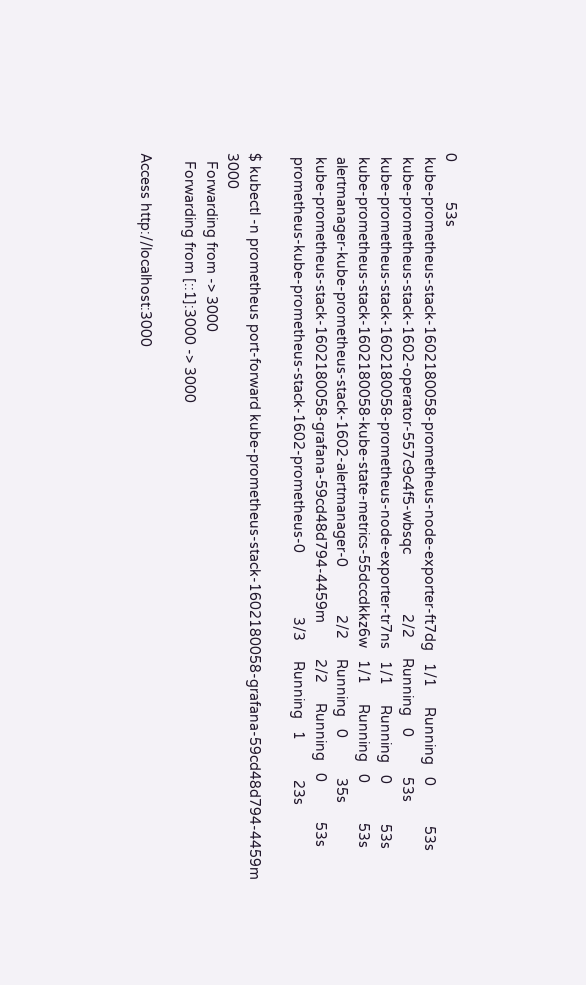0          53s
 kube-prometheus-stack-1602180058-prometheus-node-exporter-ft7dg   1/1     Running   0          53s
 kube-prometheus-stack-1602-operator-557c9c4f5-wbsqc               2/2     Running   0          53s
 kube-prometheus-stack-1602180058-prometheus-node-exporter-tr7ns   1/1     Running   0          53s
 kube-prometheus-stack-1602180058-kube-state-metrics-55dccdkkz6w   1/1     Running   0          53s
 alertmanager-kube-prometheus-stack-1602-alertmanager-0            2/2     Running   0          35s
 kube-prometheus-stack-1602180058-grafana-59cd48d794-4459m         2/2     Running   0          53s
 prometheus-kube-prometheus-stack-1602-prometheus-0                3/3     Running   1          23s

$ kubectl -n prometheus port-forward kube-prometheus-stack-1602180058-grafana-59cd48d794-4459m 3000
  Forwarding from -> 3000
  Forwarding from [::1]:3000 -> 3000

Access http://localhost:3000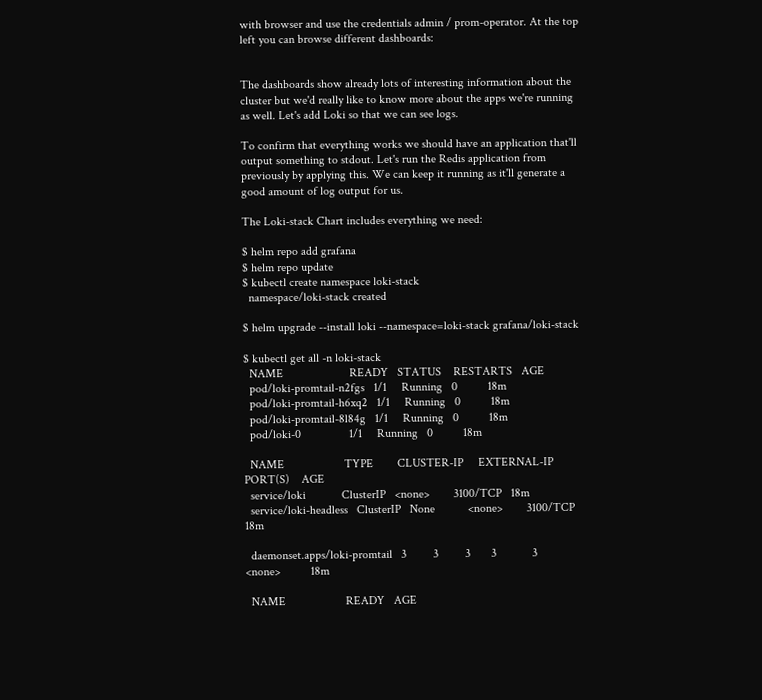with browser and use the credentials admin / prom-operator. At the top left you can browse different dashboards:


The dashboards show already lots of interesting information about the cluster but we'd really like to know more about the apps we're running as well. Let's add Loki so that we can see logs.

To confirm that everything works we should have an application that'll output something to stdout. Let's run the Redis application from previously by applying this. We can keep it running as it'll generate a good amount of log output for us.

The Loki-stack Chart includes everything we need:

$ helm repo add grafana
$ helm repo update
$ kubectl create namespace loki-stack
  namespace/loki-stack created

$ helm upgrade --install loki --namespace=loki-stack grafana/loki-stack

$ kubectl get all -n loki-stack
  NAME                      READY   STATUS    RESTARTS   AGE
  pod/loki-promtail-n2fgs   1/1     Running   0          18m
  pod/loki-promtail-h6xq2   1/1     Running   0          18m
  pod/loki-promtail-8l84g   1/1     Running   0          18m
  pod/loki-0                1/1     Running   0          18m

  NAME                    TYPE        CLUSTER-IP     EXTERNAL-IP   PORT(S)    AGE
  service/loki            ClusterIP   <none>        3100/TCP   18m
  service/loki-headless   ClusterIP   None           <none>        3100/TCP   18m

  daemonset.apps/loki-promtail   3         3         3       3            3           <none>          18m

  NAME                    READY   AGE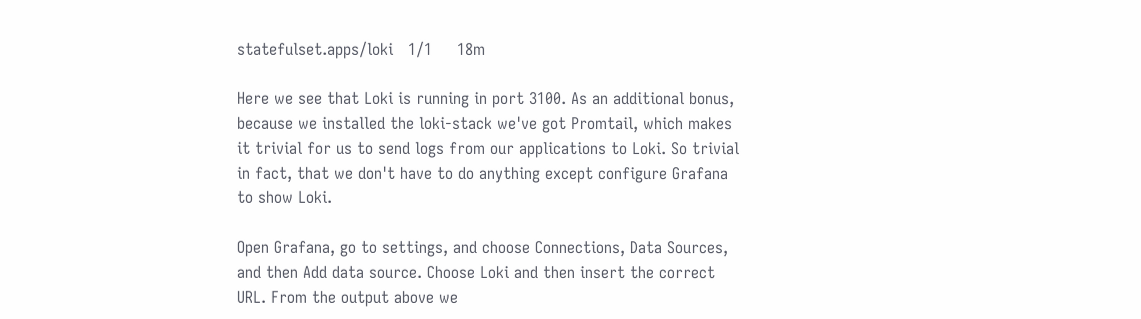statefulset.apps/loki   1/1     18m

Here we see that Loki is running in port 3100. As an additional bonus, because we installed the loki-stack we've got Promtail, which makes it trivial for us to send logs from our applications to Loki. So trivial in fact, that we don't have to do anything except configure Grafana to show Loki.

Open Grafana, go to settings, and choose Connections, Data Sources, and then Add data source. Choose Loki and then insert the correct URL. From the output above we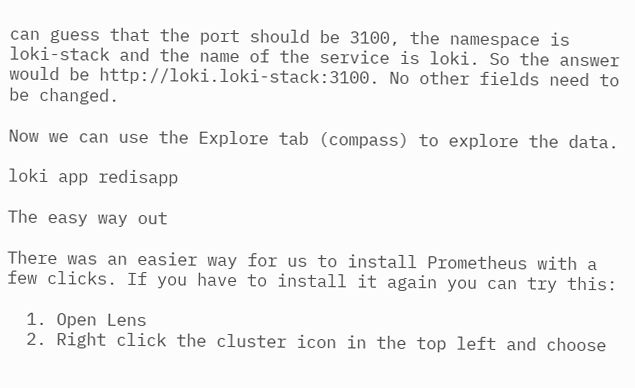can guess that the port should be 3100, the namespace is loki-stack and the name of the service is loki. So the answer would be http://loki.loki-stack:3100. No other fields need to be changed.

Now we can use the Explore tab (compass) to explore the data.

loki app redisapp

The easy way out

There was an easier way for us to install Prometheus with a few clicks. If you have to install it again you can try this:

  1. Open Lens
  2. Right click the cluster icon in the top left and choose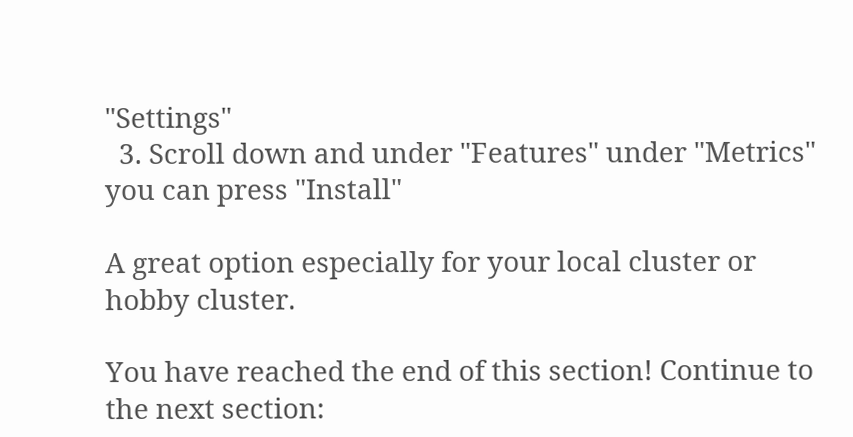"Settings"
  3. Scroll down and under "Features" under "Metrics" you can press "Install"

A great option especially for your local cluster or hobby cluster.

You have reached the end of this section! Continue to the next section: